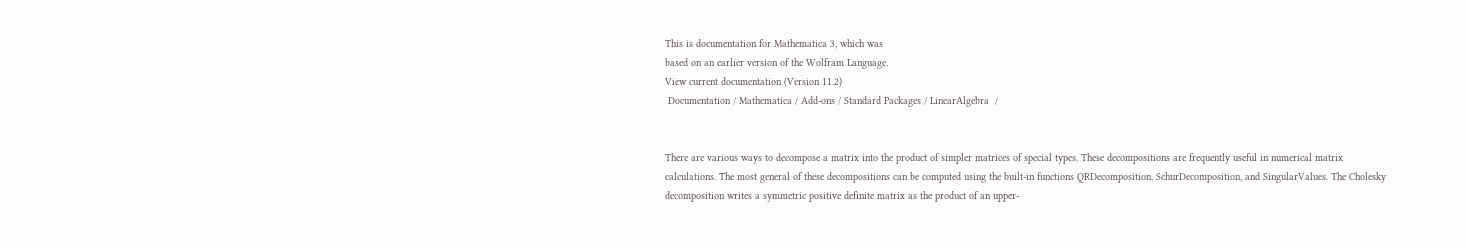This is documentation for Mathematica 3, which was
based on an earlier version of the Wolfram Language.
View current documentation (Version 11.2)
 Documentation / Mathematica / Add-ons / Standard Packages / LinearAlgebra  /


There are various ways to decompose a matrix into the product of simpler matrices of special types. These decompositions are frequently useful in numerical matrix calculations. The most general of these decompositions can be computed using the built-in functions QRDecomposition, SchurDecomposition, and SingularValues. The Cholesky decomposition writes a symmetric positive definite matrix as the product of an upper-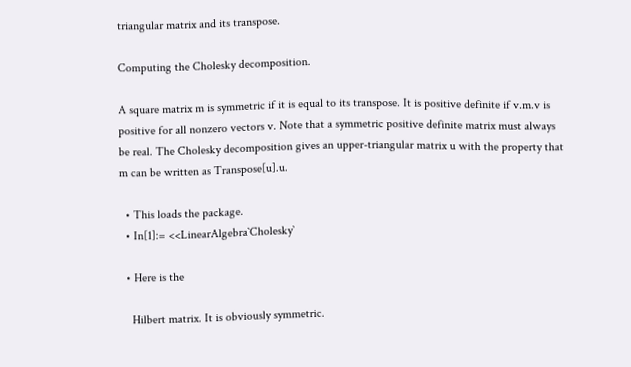triangular matrix and its transpose.

Computing the Cholesky decomposition.

A square matrix m is symmetric if it is equal to its transpose. It is positive definite if v.m.v is positive for all nonzero vectors v. Note that a symmetric positive definite matrix must always be real. The Cholesky decomposition gives an upper-triangular matrix u with the property that m can be written as Transpose[u].u.

  • This loads the package.
  • In[1]:= <<LinearAlgebra`Cholesky`

  • Here is the

    Hilbert matrix. It is obviously symmetric.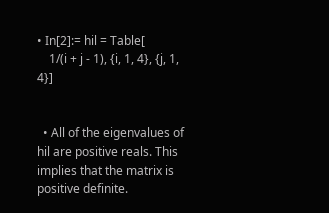• In[2]:= hil = Table[
    1/(i + j - 1), {i, 1, 4}, {j, 1, 4}]


  • All of the eigenvalues of hil are positive reals. This implies that the matrix is positive definite.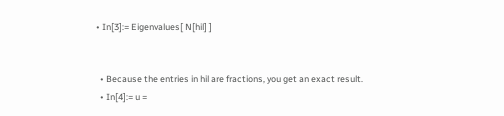• In[3]:= Eigenvalues[ N[hil] ]


  • Because the entries in hil are fractions, you get an exact result.
  • In[4]:= u =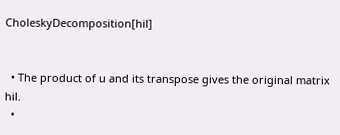CholeskyDecomposition[hil]


  • The product of u and its transpose gives the original matrix hil.
  •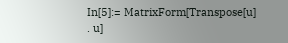In[5]:= MatrixForm[Transpose[u] . u]